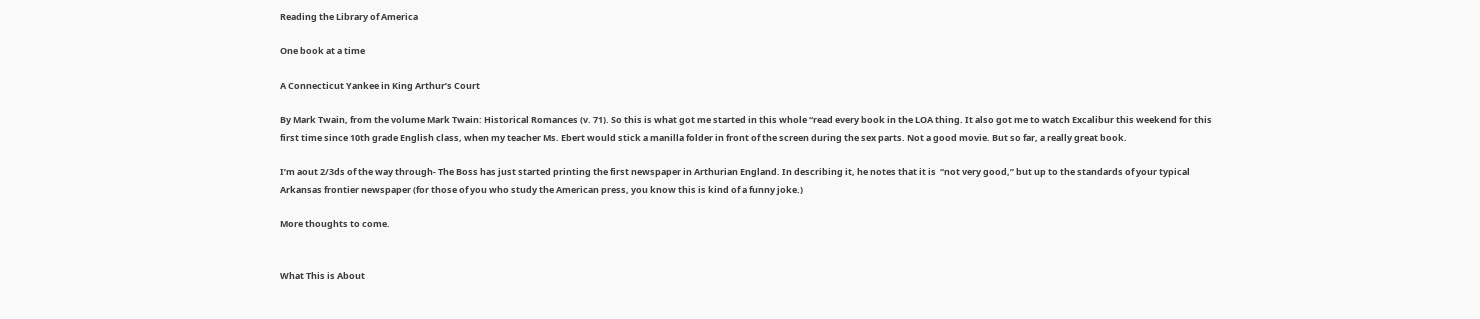Reading the Library of America

One book at a time

A Connecticut Yankee in King Arthur’s Court

By Mark Twain, from the volume Mark Twain: Historical Romances (v. 71). So this is what got me started in this whole “read every book in the LOA thing. It also got me to watch Excalibur this weekend for this first time since 10th grade English class, when my teacher Ms. Ebert would stick a manilla folder in front of the screen during the sex parts. Not a good movie. But so far, a really great book.

I’m aout 2/3ds of the way through- The Boss has just started printing the first newspaper in Arthurian England. In describing it, he notes that it is  “not very good,” but up to the standards of your typical Arkansas frontier newspaper (for those of you who study the American press, you know this is kind of a funny joke.)

More thoughts to come.


What This is About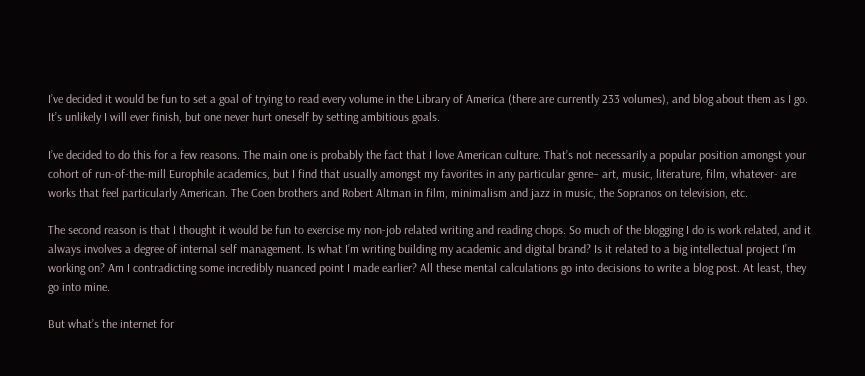I’ve decided it would be fun to set a goal of trying to read every volume in the Library of America (there are currently 233 volumes), and blog about them as I go. It’s unlikely I will ever finish, but one never hurt oneself by setting ambitious goals.

I’ve decided to do this for a few reasons. The main one is probably the fact that I love American culture. That’s not necessarily a popular position amongst your cohort of run-of-the-mill Europhile academics, but I find that usually amongst my favorites in any particular genre– art, music, literature, film, whatever- are works that feel particularly American. The Coen brothers and Robert Altman in film, minimalism and jazz in music, the Sopranos on television, etc.

The second reason is that I thought it would be fun to exercise my non-job related writing and reading chops. So much of the blogging I do is work related, and it always involves a degree of internal self management. Is what I’m writing building my academic and digital brand? Is it related to a big intellectual project I’m working on? Am I contradicting some incredibly nuanced point I made earlier? All these mental calculations go into decisions to write a blog post. At least, they go into mine.

But what’s the internet for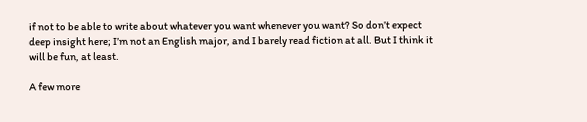if not to be able to write about whatever you want whenever you want? So don’t expect deep insight here; I’m not an English major, and I barely read fiction at all. But I think it will be fun, at least.

A few more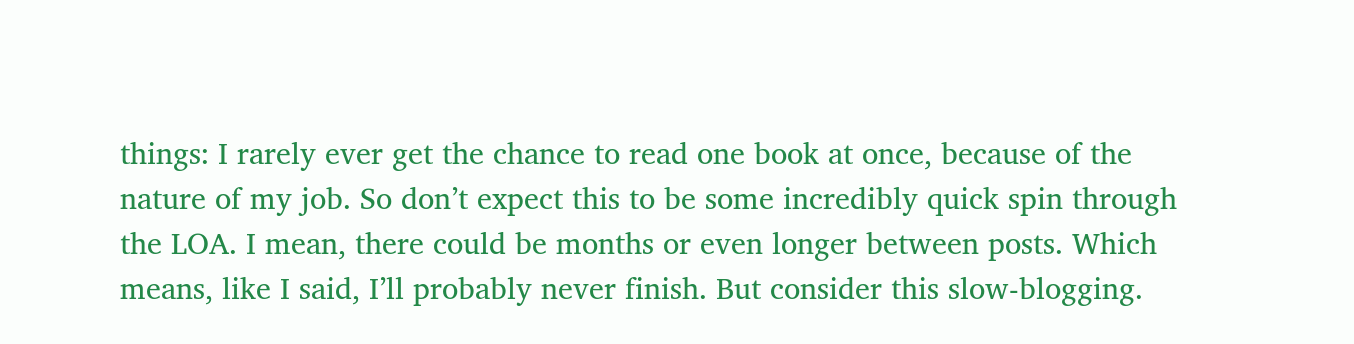things: I rarely ever get the chance to read one book at once, because of the nature of my job. So don’t expect this to be some incredibly quick spin through the LOA. I mean, there could be months or even longer between posts. Which means, like I said, I’ll probably never finish. But consider this slow-blogging.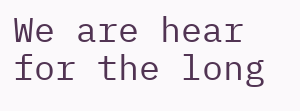We are hear for the long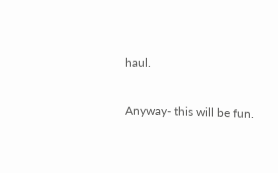haul.

Anyway- this will be fun.